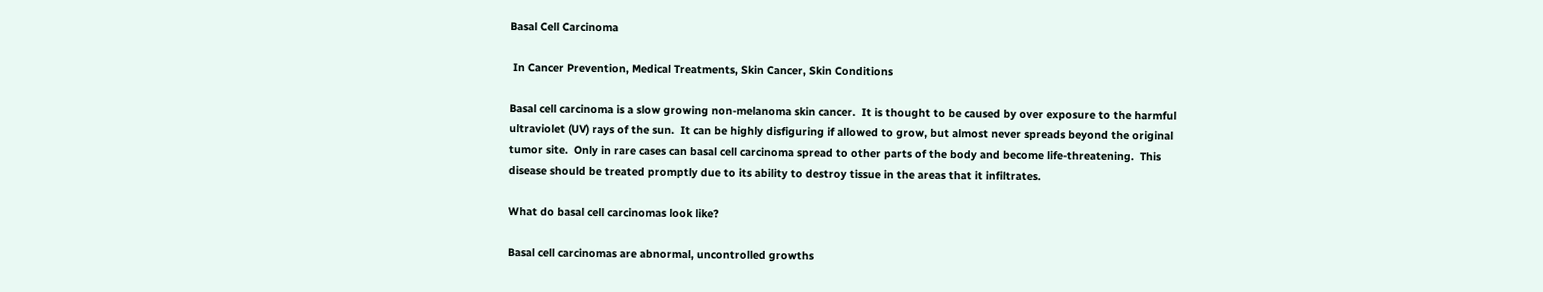Basal Cell Carcinoma

 In Cancer Prevention, Medical Treatments, Skin Cancer, Skin Conditions

Basal cell carcinoma is a slow growing non-melanoma skin cancer.  It is thought to be caused by over exposure to the harmful ultraviolet (UV) rays of the sun.  It can be highly disfiguring if allowed to grow, but almost never spreads beyond the original tumor site.  Only in rare cases can basal cell carcinoma spread to other parts of the body and become life-threatening.  This disease should be treated promptly due to its ability to destroy tissue in the areas that it infiltrates.

What do basal cell carcinomas look like?

Basal cell carcinomas are abnormal, uncontrolled growths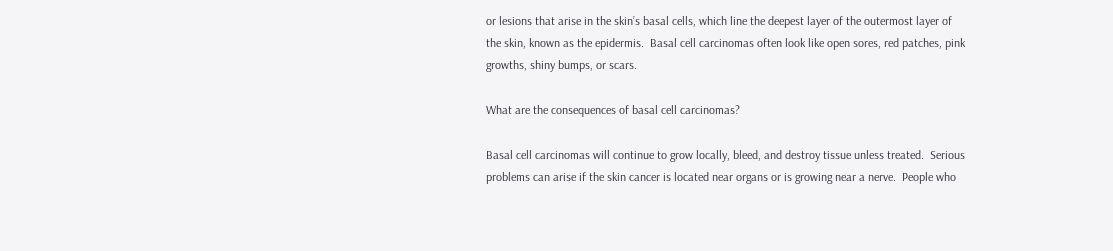or lesions that arise in the skin’s basal cells, which line the deepest layer of the outermost layer of the skin, known as the epidermis.  Basal cell carcinomas often look like open sores, red patches, pink growths, shiny bumps, or scars.

What are the consequences of basal cell carcinomas?

Basal cell carcinomas will continue to grow locally, bleed, and destroy tissue unless treated.  Serious problems can arise if the skin cancer is located near organs or is growing near a nerve.  People who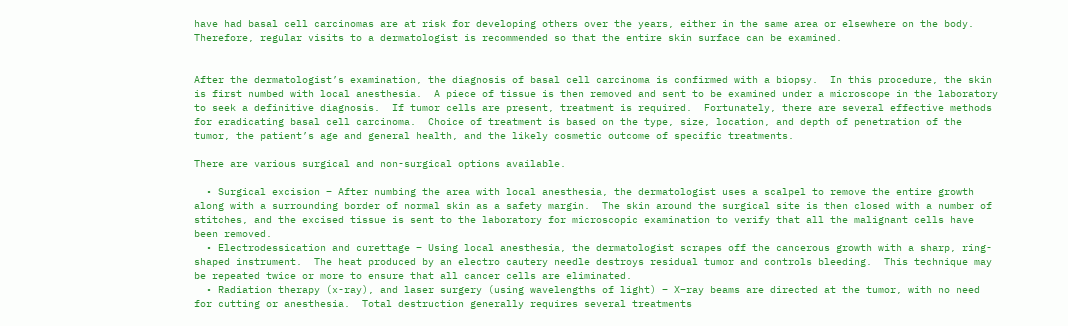have had basal cell carcinomas are at risk for developing others over the years, either in the same area or elsewhere on the body.  Therefore, regular visits to a dermatologist is recommended so that the entire skin surface can be examined.


After the dermatologist’s examination, the diagnosis of basal cell carcinoma is confirmed with a biopsy.  In this procedure, the skin is first numbed with local anesthesia.  A piece of tissue is then removed and sent to be examined under a microscope in the laboratory to seek a definitive diagnosis.  If tumor cells are present, treatment is required.  Fortunately, there are several effective methods for eradicating basal cell carcinoma.  Choice of treatment is based on the type, size, location, and depth of penetration of the tumor, the patient’s age and general health, and the likely cosmetic outcome of specific treatments.

There are various surgical and non-surgical options available.

  • Surgical excision – After numbing the area with local anesthesia, the dermatologist uses a scalpel to remove the entire growth along with a surrounding border of normal skin as a safety margin.  The skin around the surgical site is then closed with a number of stitches, and the excised tissue is sent to the laboratory for microscopic examination to verify that all the malignant cells have been removed.
  • Electrodessication and curettage – Using local anesthesia, the dermatologist scrapes off the cancerous growth with a sharp, ring-shaped instrument.  The heat produced by an electro cautery needle destroys residual tumor and controls bleeding.  This technique may be repeated twice or more to ensure that all cancer cells are eliminated.
  • Radiation therapy (x-ray), and laser surgery (using wavelengths of light) – X–ray beams are directed at the tumor, with no need for cutting or anesthesia.  Total destruction generally requires several treatments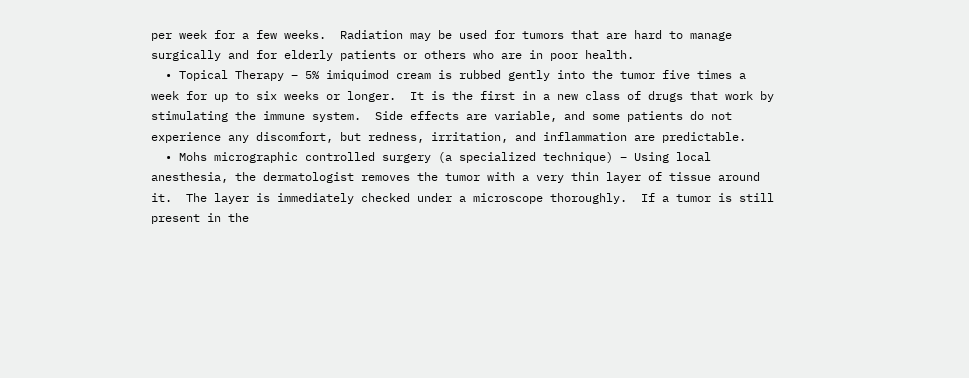per week for a few weeks.  Radiation may be used for tumors that are hard to manage surgically and for elderly patients or others who are in poor health.
  • Topical Therapy – 5% imiquimod cream is rubbed gently into the tumor five times a week for up to six weeks or longer.  It is the first in a new class of drugs that work by stimulating the immune system.  Side effects are variable, and some patients do not experience any discomfort, but redness, irritation, and inflammation are predictable.
  • Mohs micrographic controlled surgery (a specialized technique) – Using local anesthesia, the dermatologist removes the tumor with a very thin layer of tissue around it.  The layer is immediately checked under a microscope thoroughly.  If a tumor is still present in the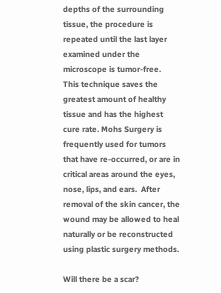depths of the surrounding tissue, the procedure is repeated until the last layer examined under the microscope is tumor-free.  This technique saves the greatest amount of healthy tissue and has the highest cure rate. Mohs Surgery is frequently used for tumors that have re-occurred, or are in critical areas around the eyes, nose, lips, and ears.  After removal of the skin cancer, the wound may be allowed to heal naturally or be reconstructed using plastic surgery methods.

Will there be a scar?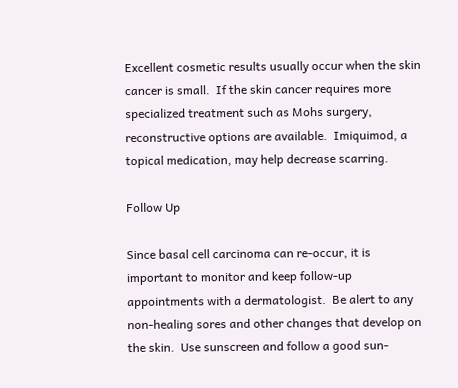Excellent cosmetic results usually occur when the skin cancer is small.  If the skin cancer requires more specialized treatment such as Mohs surgery, reconstructive options are available.  Imiquimod, a topical medication, may help decrease scarring.

Follow Up

Since basal cell carcinoma can re-occur, it is important to monitor and keep follow-up appointments with a dermatologist.  Be alert to any non-healing sores and other changes that develop on the skin.  Use sunscreen and follow a good sun-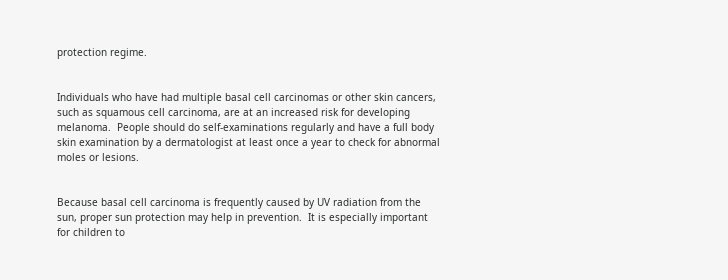protection regime.


Individuals who have had multiple basal cell carcinomas or other skin cancers, such as squamous cell carcinoma, are at an increased risk for developing melanoma.  People should do self-examinations regularly and have a full body skin examination by a dermatologist at least once a year to check for abnormal moles or lesions.


Because basal cell carcinoma is frequently caused by UV radiation from the sun, proper sun protection may help in prevention.  It is especially important for children to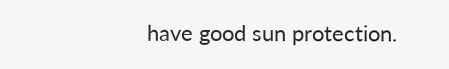have good sun protection.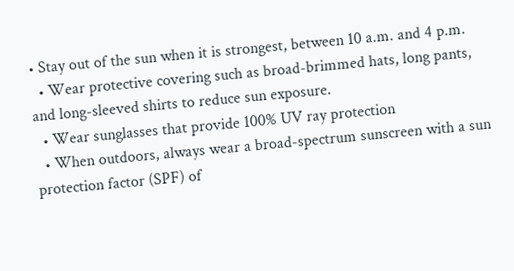• Stay out of the sun when it is strongest, between 10 a.m. and 4 p.m.
  • Wear protective covering such as broad-brimmed hats, long pants, and long-sleeved shirts to reduce sun exposure.
  • Wear sunglasses that provide 100% UV ray protection
  • When outdoors, always wear a broad-spectrum sunscreen with a sun protection factor (SPF) of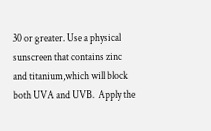30 or greater. Use a physical sunscreen that contains zinc and titanium,which will block both UVA and UVB.  Apply the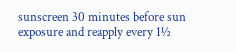sunscreen 30 minutes before sun exposure and reapply every 1½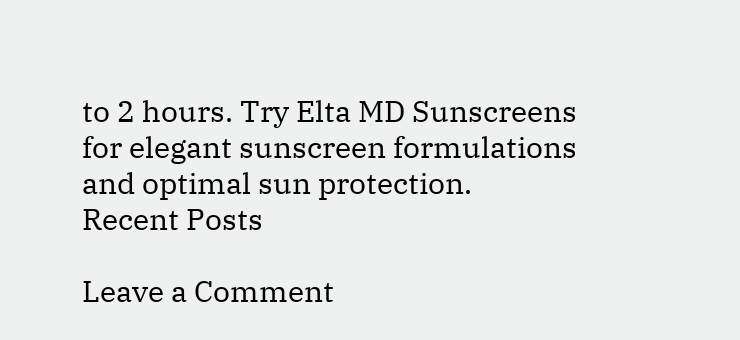to 2 hours. Try Elta MD Sunscreens for elegant sunscreen formulations and optimal sun protection.
Recent Posts

Leave a Comment